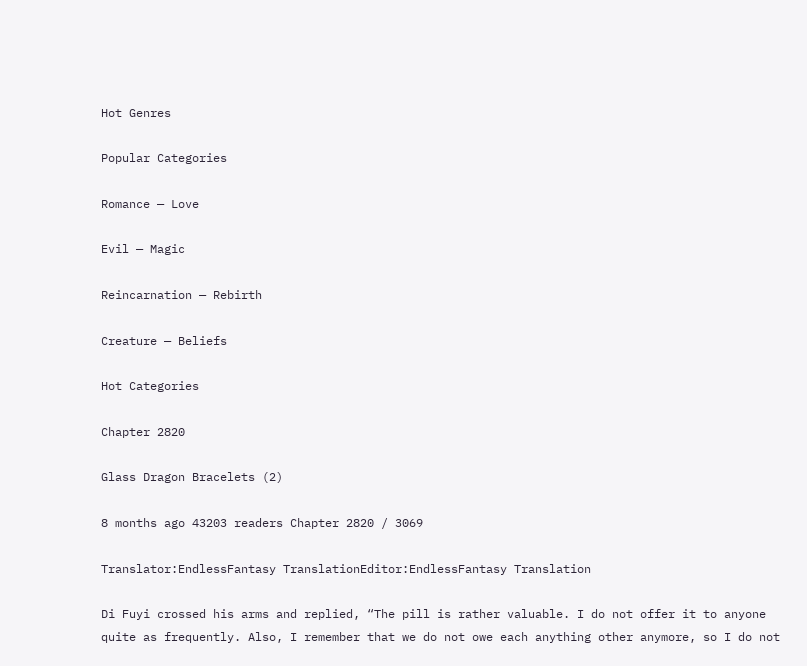Hot Genres

Popular Categories

Romance — Love

Evil — Magic

Reincarnation — Rebirth

Creature — Beliefs

Hot Categories

Chapter 2820

Glass Dragon Bracelets (2)

8 months ago 43203 readers Chapter 2820 / 3069

Translator:EndlessFantasy TranslationEditor:EndlessFantasy Translation

Di Fuyi crossed his arms and replied, “The pill is rather valuable. I do not offer it to anyone quite as frequently. Also, I remember that we do not owe each anything other anymore, so I do not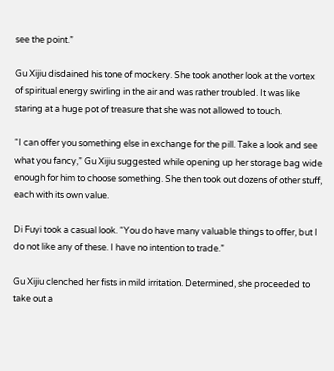see the point.”

Gu Xijiu disdained his tone of mockery. She took another look at the vortex of spiritual energy swirling in the air and was rather troubled. It was like staring at a huge pot of treasure that she was not allowed to touch.

“I can offer you something else in exchange for the pill. Take a look and see what you fancy,” Gu Xijiu suggested while opening up her storage bag wide enough for him to choose something. She then took out dozens of other stuff, each with its own value.

Di Fuyi took a casual look. “You do have many valuable things to offer, but I do not like any of these. I have no intention to trade.”

Gu Xijiu clenched her fists in mild irritation. Determined, she proceeded to take out a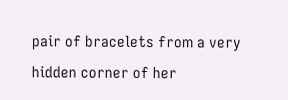pair of bracelets from a very hidden corner of her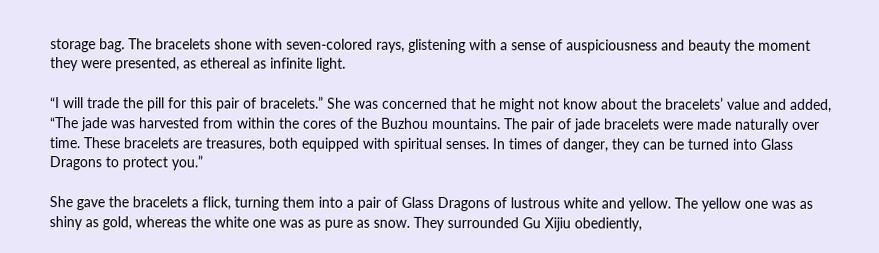storage bag. The bracelets shone with seven-colored rays, glistening with a sense of auspiciousness and beauty the moment they were presented, as ethereal as infinite light.

“I will trade the pill for this pair of bracelets.” She was concerned that he might not know about the bracelets’ value and added, “The jade was harvested from within the cores of the Buzhou mountains. The pair of jade bracelets were made naturally over time. These bracelets are treasures, both equipped with spiritual senses. In times of danger, they can be turned into Glass Dragons to protect you.”

She gave the bracelets a flick, turning them into a pair of Glass Dragons of lustrous white and yellow. The yellow one was as shiny as gold, whereas the white one was as pure as snow. They surrounded Gu Xijiu obediently,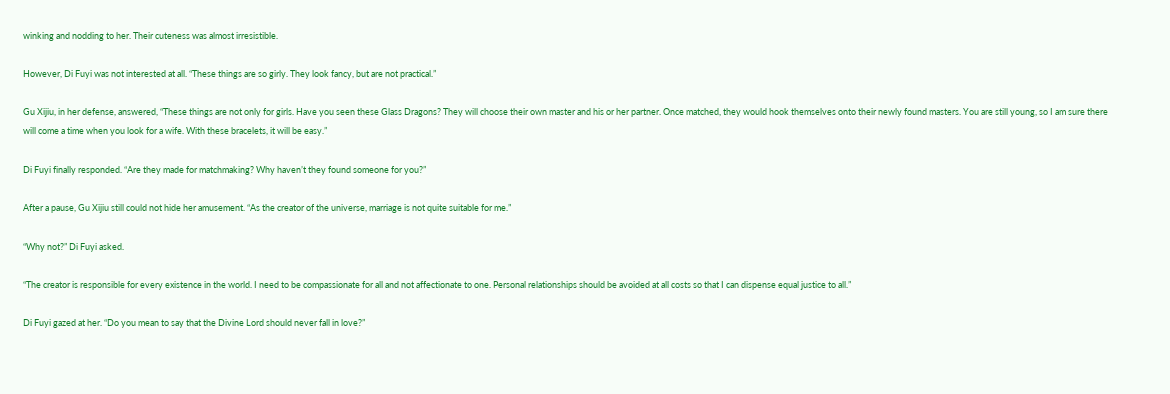winking and nodding to her. Their cuteness was almost irresistible.

However, Di Fuyi was not interested at all. “These things are so girly. They look fancy, but are not practical.”

Gu Xijiu, in her defense, answered, “These things are not only for girls. Have you seen these Glass Dragons? They will choose their own master and his or her partner. Once matched, they would hook themselves onto their newly found masters. You are still young, so I am sure there will come a time when you look for a wife. With these bracelets, it will be easy.”

Di Fuyi finally responded. “Are they made for matchmaking? Why haven’t they found someone for you?”

After a pause, Gu Xijiu still could not hide her amusement. “As the creator of the universe, marriage is not quite suitable for me.”

“Why not?” Di Fuyi asked.

“The creator is responsible for every existence in the world. I need to be compassionate for all and not affectionate to one. Personal relationships should be avoided at all costs so that I can dispense equal justice to all.”

Di Fuyi gazed at her. “Do you mean to say that the Divine Lord should never fall in love?”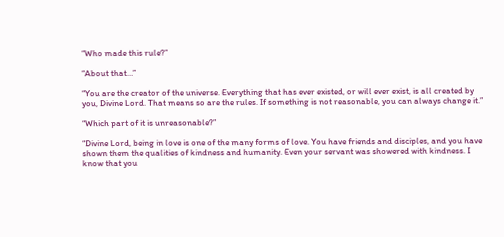“Who made this rule?”

“About that…”

“You are the creator of the universe. Everything that has ever existed, or will ever exist, is all created by you, Divine Lord. That means so are the rules. If something is not reasonable, you can always change it.”

“Which part of it is unreasonable?”

“Divine Lord, being in love is one of the many forms of love. You have friends and disciples, and you have shown them the qualities of kindness and humanity. Even your servant was showered with kindness. I know that you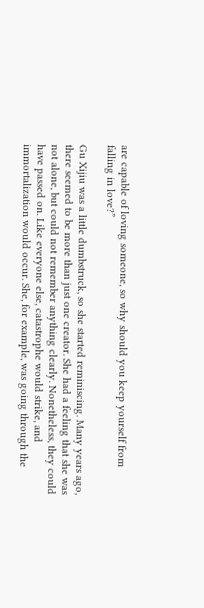are capable of loving someone, so why should you keep yourself from falling in love?”

Gu Xijiu was a little dumbstruck, so she started reminiscing. Many years ago, there seemed to be more than just one creator. She had a feeling that she was not alone, but could not remember anything clearly. Nonetheless, they could have passed on. Like everyone else, catastrophe would strike, and immortalization would occur. She, for example, was going through the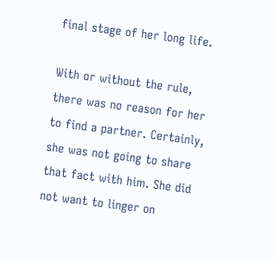final stage of her long life.

With or without the rule, there was no reason for her to find a partner. Certainly, she was not going to share that fact with him. She did not want to linger on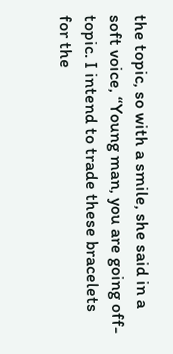the topic, so with a smile, she said in a soft voice, “Young man, you are going off-topic. I intend to trade these bracelets for the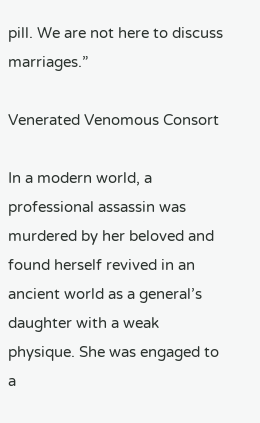pill. We are not here to discuss marriages.”

Venerated Venomous Consort

In a modern world, a professional assassin was murdered by her beloved and found herself revived in an ancient world as a general’s daughter with a weak physique. She was engaged to a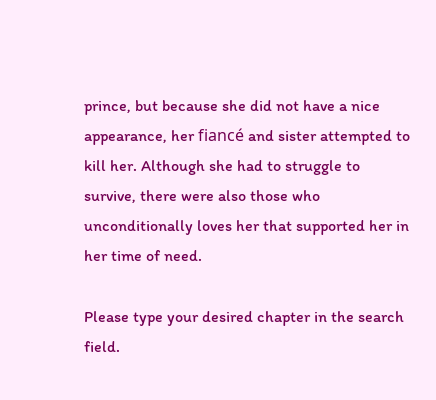prince, but because she did not have a nice appearance, her fiancé and sister attempted to kill her. Although she had to struggle to survive, there were also those who unconditionally loves her that supported her in her time of need.

Please type your desired chapter in the search field.